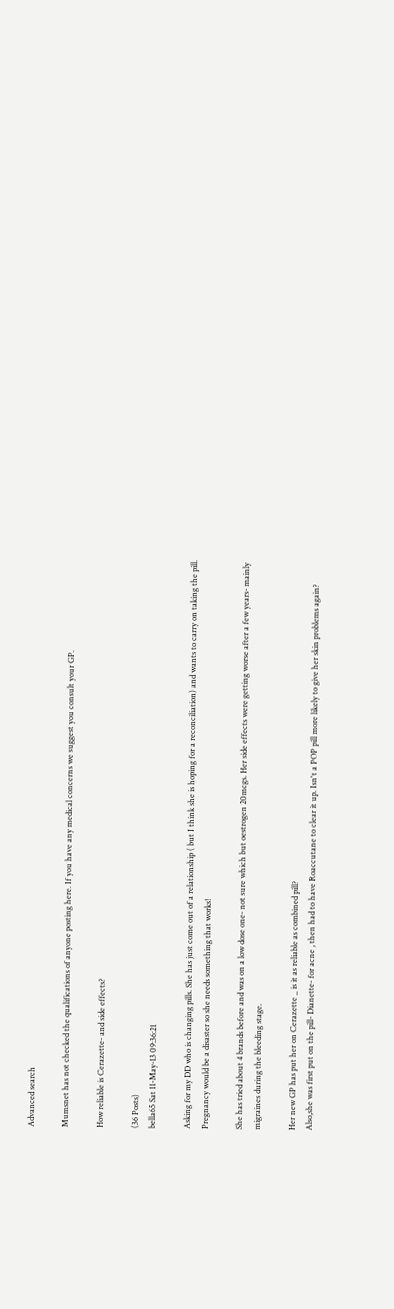Advanced search

Mumsnet has not checked the qualifications of anyone posting here. If you have any medical concerns we suggest you consult your GP.

How reliable is Cerazette- and side effects?

(36 Posts)
bella65 Sat 11-May-13 09:36:21

Asking for my DD who is changing pills. She has just come out of a relationship ( but I think she is hoping for a reconciliation) and wants to carry on taking the pill. Pregnancy would be a disaster so she needs something that works!

She has tried about 4 brands before and was on a low dose one- not sure which but oestrogen 20mcgs. Her side effects were getting worse after a few years- mainly migraines during the bleeding stage.

Her new GP has put her on Cerazette _ is it as reliable as combined pill?
Also,she was first put on the pill- Dianette- for acne , then had to have Roaccutane to clear it up. Isn't a POP pill more likely to give her skin problems again?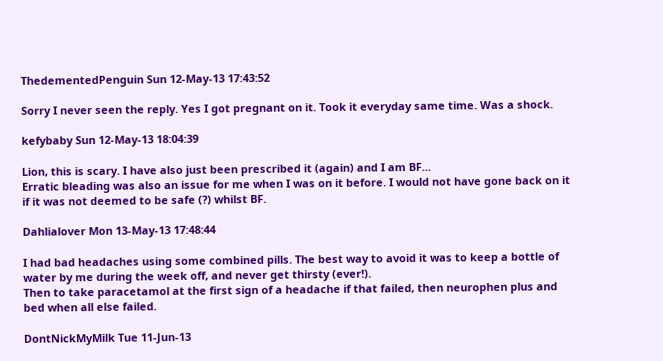ThedementedPenguin Sun 12-May-13 17:43:52

Sorry I never seen the reply. Yes I got pregnant on it. Took it everyday same time. Was a shock.

kefybaby Sun 12-May-13 18:04:39

Lion, this is scary. I have also just been prescribed it (again) and I am BF...
Erratic bleading was also an issue for me when I was on it before. I would not have gone back on it if it was not deemed to be safe (?) whilst BF.

Dahlialover Mon 13-May-13 17:48:44

I had bad headaches using some combined pills. The best way to avoid it was to keep a bottle of water by me during the week off, and never get thirsty (ever!).
Then to take paracetamol at the first sign of a headache if that failed, then neurophen plus and bed when all else failed.

DontNickMyMilk Tue 11-Jun-13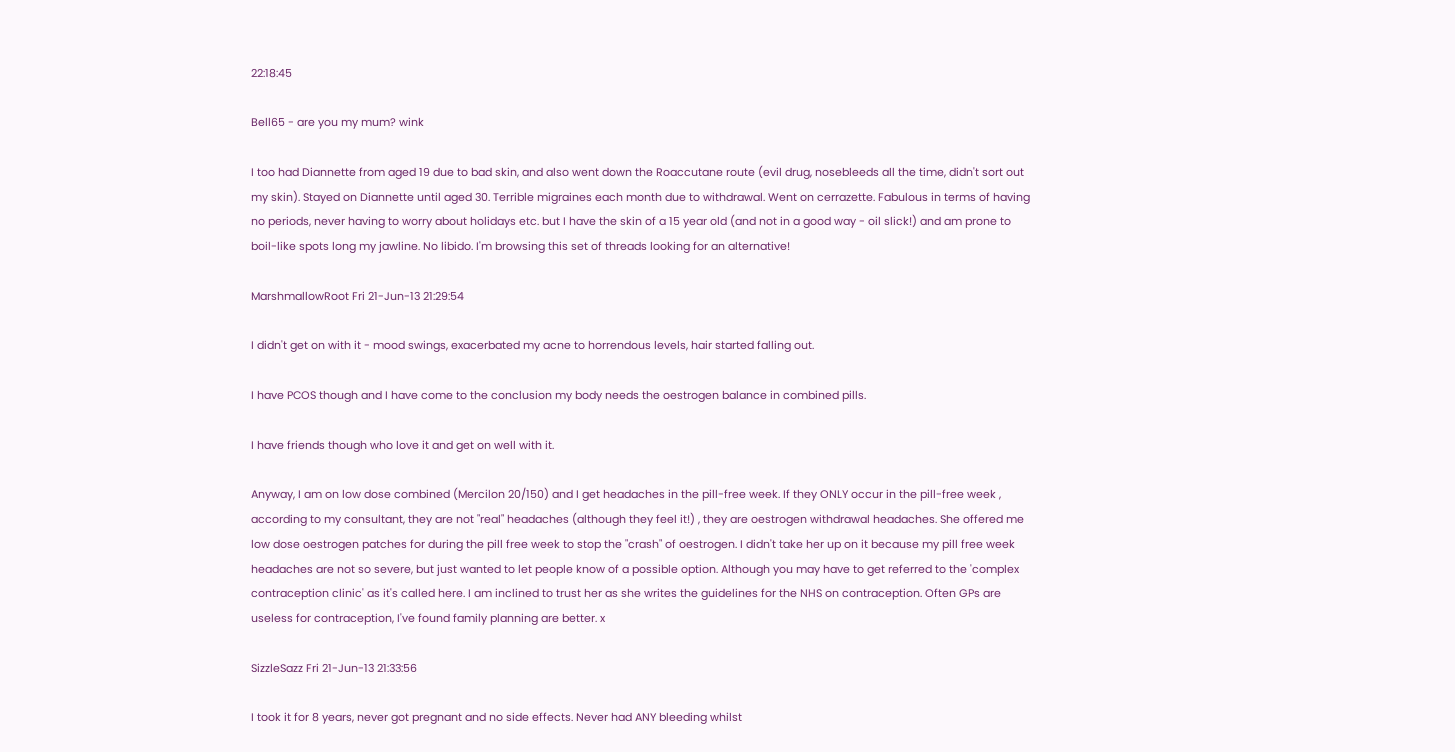22:18:45

Bell65 - are you my mum? wink

I too had Diannette from aged 19 due to bad skin, and also went down the Roaccutane route (evil drug, nosebleeds all the time, didn't sort out my skin). Stayed on Diannette until aged 30. Terrible migraines each month due to withdrawal. Went on cerrazette. Fabulous in terms of having no periods, never having to worry about holidays etc. but I have the skin of a 15 year old (and not in a good way - oil slick!) and am prone to boil-like spots long my jawline. No libido. I'm browsing this set of threads looking for an alternative!

MarshmallowRoot Fri 21-Jun-13 21:29:54

I didn't get on with it - mood swings, exacerbated my acne to horrendous levels, hair started falling out.

I have PCOS though and I have come to the conclusion my body needs the oestrogen balance in combined pills.

I have friends though who love it and get on well with it.

Anyway, I am on low dose combined (Mercilon 20/150) and I get headaches in the pill-free week. If they ONLY occur in the pill-free week , according to my consultant, they are not "real" headaches (although they feel it!) , they are oestrogen withdrawal headaches. She offered me low dose oestrogen patches for during the pill free week to stop the "crash" of oestrogen. I didn't take her up on it because my pill free week headaches are not so severe, but just wanted to let people know of a possible option. Although you may have to get referred to the 'complex contraception clinic' as it's called here. I am inclined to trust her as she writes the guidelines for the NHS on contraception. Often GPs are useless for contraception, I've found family planning are better. x

SizzleSazz Fri 21-Jun-13 21:33:56

I took it for 8 years, never got pregnant and no side effects. Never had ANY bleeding whilst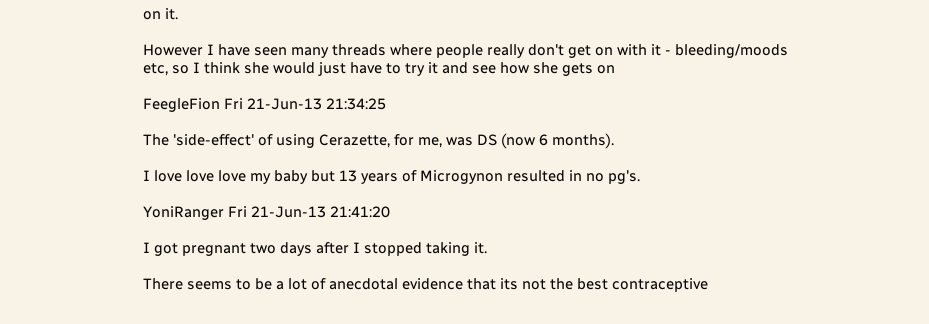on it.

However I have seen many threads where people really don't get on with it - bleeding/moods etc, so I think she would just have to try it and see how she gets on

FeegleFion Fri 21-Jun-13 21:34:25

The 'side-effect' of using Cerazette, for me, was DS (now 6 months).

I love love love my baby but 13 years of Microgynon resulted in no pg's.

YoniRanger Fri 21-Jun-13 21:41:20

I got pregnant two days after I stopped taking it.

There seems to be a lot of anecdotal evidence that its not the best contraceptive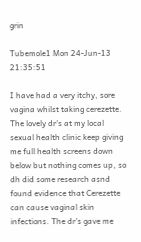grin

Tubemole1 Mon 24-Jun-13 21:35:51

I have had a very itchy, sore vagina whilst taking cerezette. The lovely dr's at my local sexual health clinic keep giving me full health screens down below but nothing comes up, so dh did some research asnd found evidence that Cerezette can cause vaginal skin infections. The dr's gave me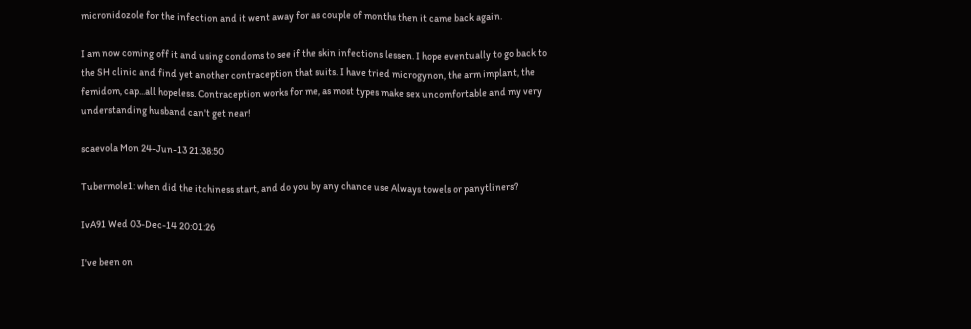micronidozole for the infection and it went away for as couple of months then it came back again.

I am now coming off it and using condoms to see if the skin infections lessen. I hope eventually to go back to the SH clinic and find yet another contraception that suits. I have tried microgynon, the arm implant, the femidom, cap...all hopeless. Contraception works for me, as most types make sex uncomfortable and my very understanding husband can't get near!

scaevola Mon 24-Jun-13 21:38:50

Tubermole1: when did the itchiness start, and do you by any chance use Always towels or panytliners?

IvA91 Wed 03-Dec-14 20:01:26

I've been on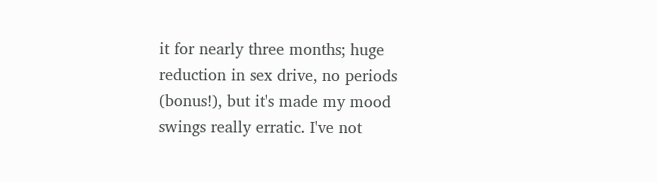it for nearly three months; huge reduction in sex drive, no periods (bonus!), but it's made my mood swings really erratic. I've not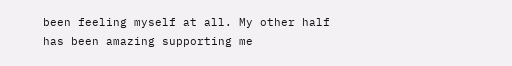been feeling myself at all. My other half has been amazing supporting me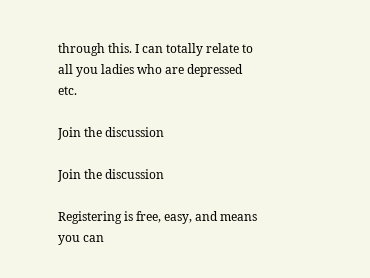through this. I can totally relate to all you ladies who are depressed etc.

Join the discussion

Join the discussion

Registering is free, easy, and means you can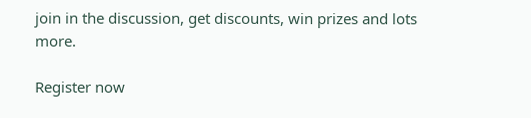join in the discussion, get discounts, win prizes and lots more.

Register now